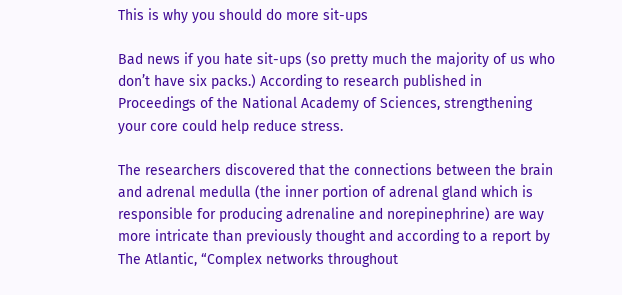This is why you should do more sit-ups

Bad news if you hate sit-ups (so pretty much the majority of us who don’t have six packs.) According to research published in Proceedings of the National Academy of Sciences, strengthening your core could help reduce stress.

The researchers discovered that the connections between the brain and adrenal medulla (the inner portion of adrenal gland which is responsible for producing adrenaline and norepinephrine) are way more intricate than previously thought and according to a report by The Atlantic, “Complex networks throughout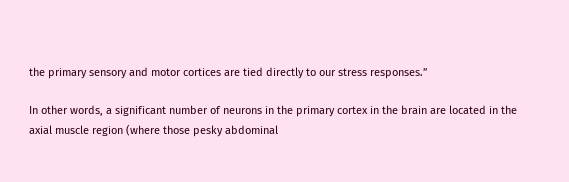the primary sensory and motor cortices are tied directly to our stress responses.”

In other words, a significant number of neurons in the primary cortex in the brain are located in the axial muscle region (where those pesky abdominal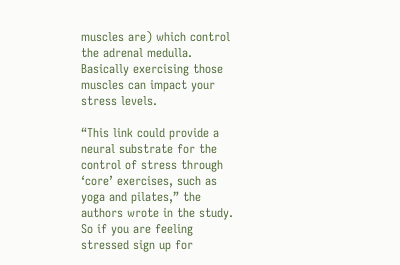muscles are) which control the adrenal medulla. Basically exercising those muscles can impact your stress levels.

“This link could provide a neural substrate for the control of stress through ‘core’ exercises, such as yoga and pilates,” the authors wrote in the study. So if you are feeling stressed sign up for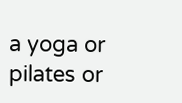a yoga or pilates or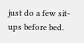just do a few sit-ups before bed.